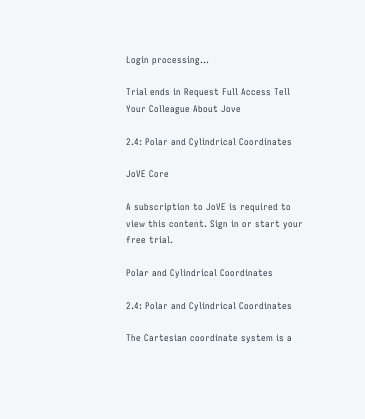Login processing...

Trial ends in Request Full Access Tell Your Colleague About Jove

2.4: Polar and Cylindrical Coordinates

JoVE Core

A subscription to JoVE is required to view this content. Sign in or start your free trial.

Polar and Cylindrical Coordinates

2.4: Polar and Cylindrical Coordinates

The Cartesian coordinate system is a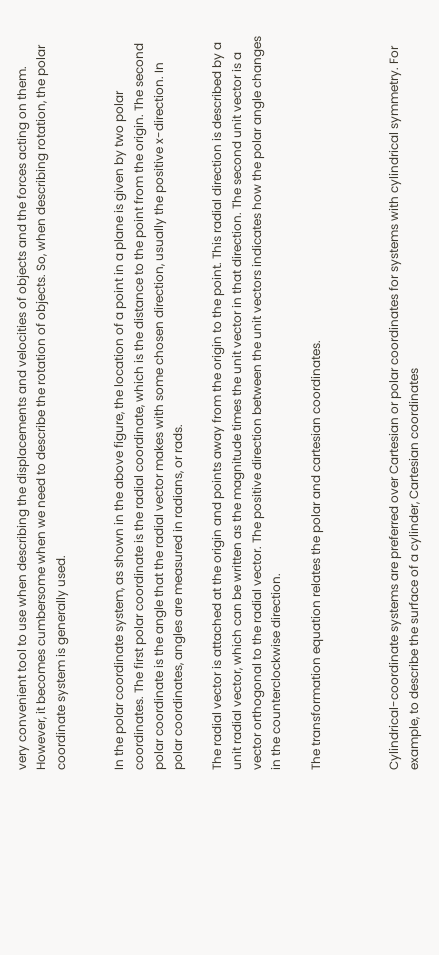very convenient tool to use when describing the displacements and velocities of objects and the forces acting on them. However, it becomes cumbersome when we need to describe the rotation of objects. So, when describing rotation, the polar coordinate system is generally used.


In the polar coordinate system, as shown in the above figure, the location of a point in a plane is given by two polar coordinates. The first polar coordinate is the radial coordinate, which is the distance to the point from the origin. The second polar coordinate is the angle that the radial vector makes with some chosen direction, usually the positive x-direction. In polar coordinates, angles are measured in radians, or rads.

The radial vector is attached at the origin and points away from the origin to the point. This radial direction is described by a unit radial vector, which can be written as the magnitude times the unit vector in that direction. The second unit vector is a vector orthogonal to the radial vector. The positive direction between the unit vectors indicates how the polar angle changes in the counterclockwise direction.

The transformation equation relates the polar and cartesian coordinates.



Cylindrical-coordinate systems are preferred over Cartesian or polar coordinates for systems with cylindrical symmetry. For example, to describe the surface of a cylinder, Cartesian coordinates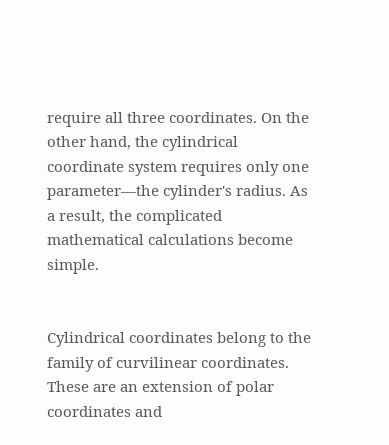require all three coordinates. On the other hand, the cylindrical coordinate system requires only one parameter—the cylinder's radius. As a result, the complicated mathematical calculations become simple.


Cylindrical coordinates belong to the family of curvilinear coordinates. These are an extension of polar coordinates and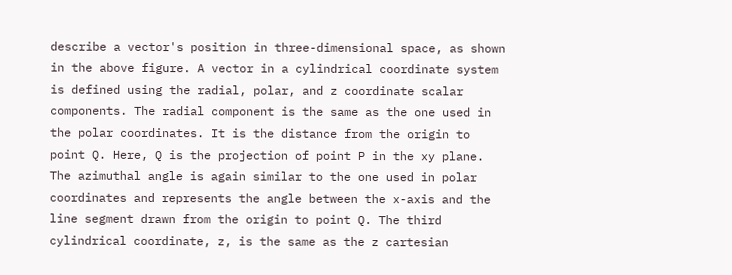describe a vector's position in three-dimensional space, as shown in the above figure. A vector in a cylindrical coordinate system is defined using the radial, polar, and z coordinate scalar components. The radial component is the same as the one used in the polar coordinates. It is the distance from the origin to point Q. Here, Q is the projection of point P in the xy plane. The azimuthal angle is again similar to the one used in polar coordinates and represents the angle between the x-axis and the line segment drawn from the origin to point Q. The third cylindrical coordinate, z, is the same as the z cartesian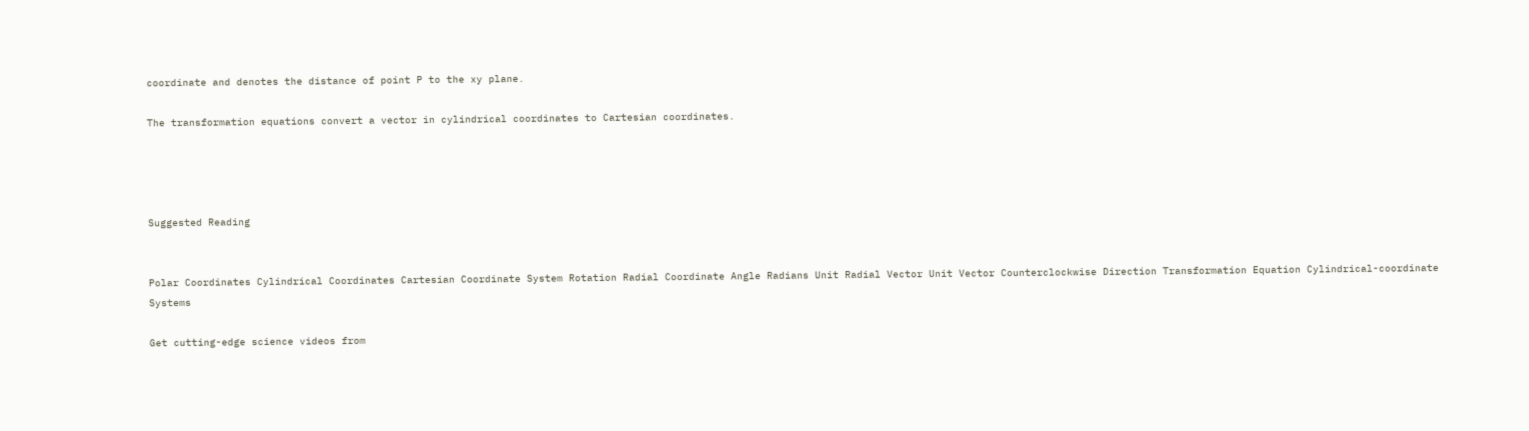coordinate and denotes the distance of point P to the xy plane.

The transformation equations convert a vector in cylindrical coordinates to Cartesian coordinates.




Suggested Reading


Polar Coordinates Cylindrical Coordinates Cartesian Coordinate System Rotation Radial Coordinate Angle Radians Unit Radial Vector Unit Vector Counterclockwise Direction Transformation Equation Cylindrical-coordinate Systems

Get cutting-edge science videos from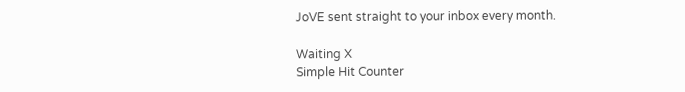JoVE sent straight to your inbox every month.

Waiting X
Simple Hit Counter